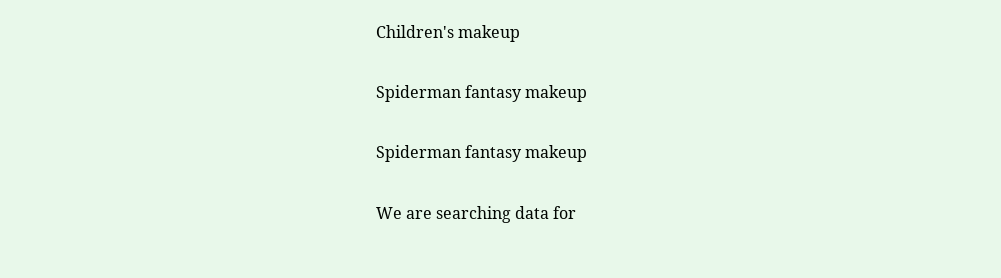Children's makeup

Spiderman fantasy makeup

Spiderman fantasy makeup

We are searching data for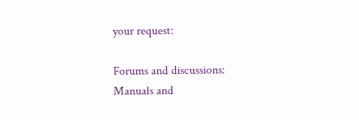your request:

Forums and discussions:
Manuals and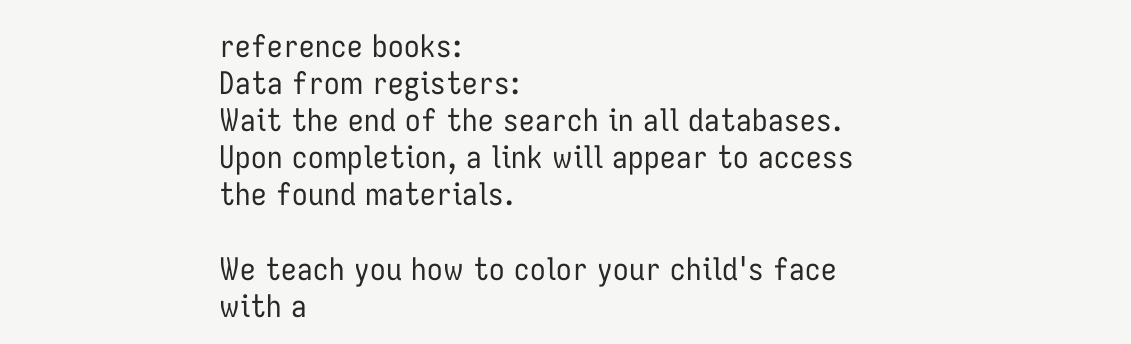reference books:
Data from registers:
Wait the end of the search in all databases.
Upon completion, a link will appear to access the found materials.

We teach you how to color your child's face with a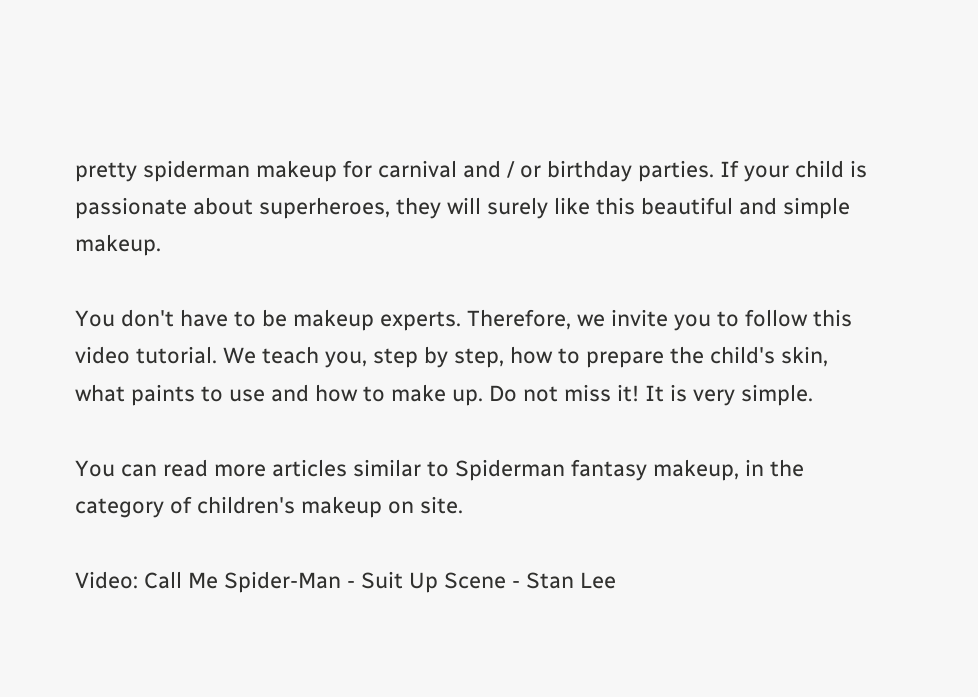pretty spiderman makeup for carnival and / or birthday parties. If your child is passionate about superheroes, they will surely like this beautiful and simple makeup.

You don't have to be makeup experts. Therefore, we invite you to follow this video tutorial. We teach you, step by step, how to prepare the child's skin, what paints to use and how to make up. Do not miss it! It is very simple.

You can read more articles similar to Spiderman fantasy makeup, in the category of children's makeup on site.

Video: Call Me Spider-Man - Suit Up Scene - Stan Lee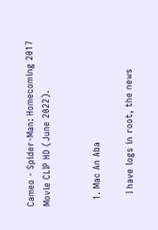Cameo - Spider-Man: Homecoming 2017 Movie CLIP HD (June 2022).


  1. Mac An Aba

    I have logs in root, the news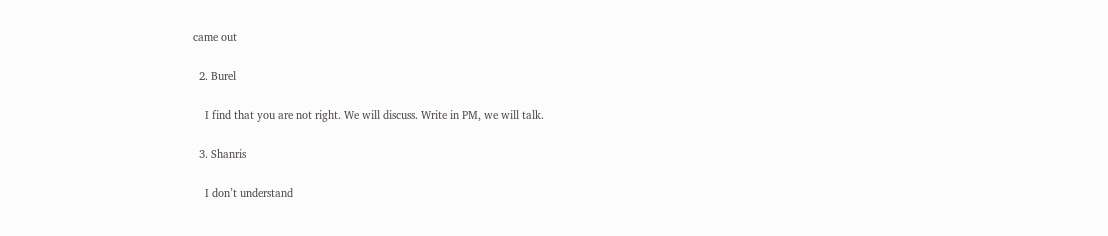came out

  2. Burel

    I find that you are not right. We will discuss. Write in PM, we will talk.

  3. Shanris

    I don’t understand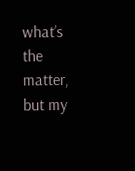what’s the matter, but my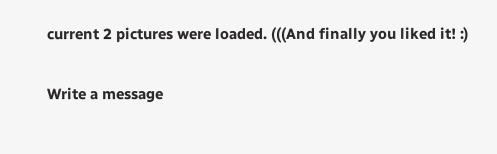current 2 pictures were loaded. (((And finally you liked it! :)

Write a message